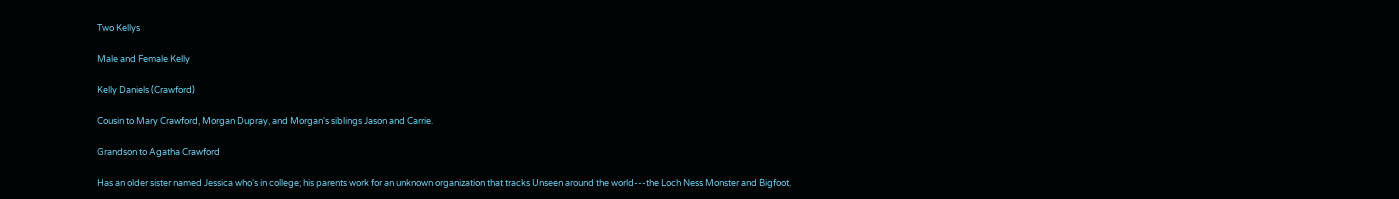Two Kellys

Male and Female Kelly

Kelly Daniels (Crawford)

Cousin to Mary Crawford, Morgan Dupray, and Morgan's siblings Jason and Carrie.

Grandson to Agatha Crawford

Has an older sister named Jessica who's in college; his parents work for an unknown organization that tracks Unseen around the world---the Loch Ness Monster and Bigfoot.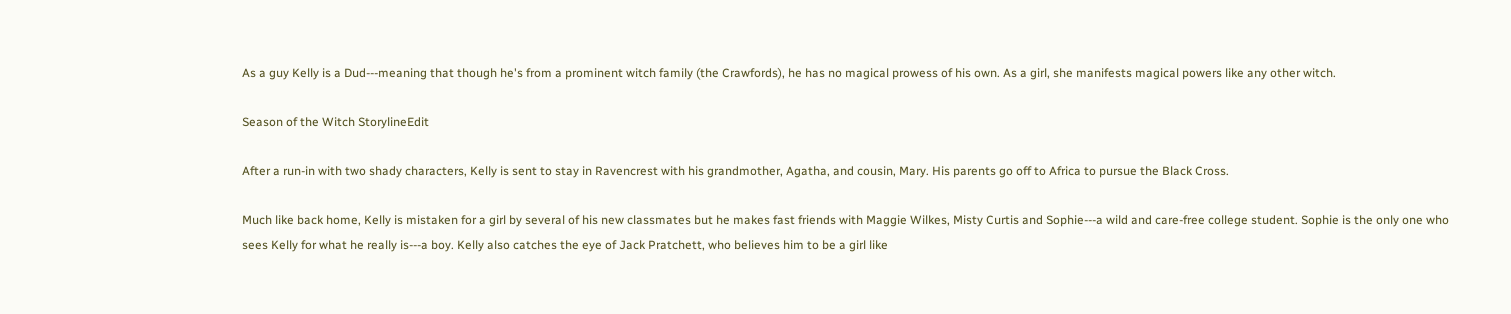As a guy Kelly is a Dud---meaning that though he's from a prominent witch family (the Crawfords), he has no magical prowess of his own. As a girl, she manifests magical powers like any other witch.

Season of the Witch StorylineEdit

After a run-in with two shady characters, Kelly is sent to stay in Ravencrest with his grandmother, Agatha, and cousin, Mary. His parents go off to Africa to pursue the Black Cross.

Much like back home, Kelly is mistaken for a girl by several of his new classmates but he makes fast friends with Maggie Wilkes, Misty Curtis and Sophie---a wild and care-free college student. Sophie is the only one who sees Kelly for what he really is---a boy. Kelly also catches the eye of Jack Pratchett, who believes him to be a girl like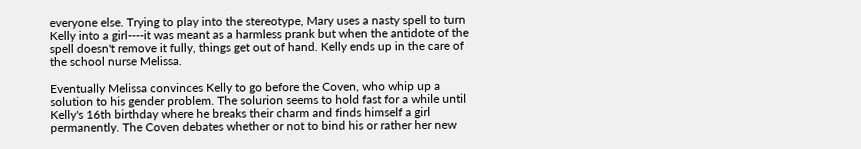everyone else. Trying to play into the stereotype, Mary uses a nasty spell to turn Kelly into a girl----it was meant as a harmless prank but when the antidote of the spell doesn't remove it fully, things get out of hand. Kelly ends up in the care of the school nurse Melissa.

Eventually Melissa convinces Kelly to go before the Coven, who whip up a solution to his gender problem. The solurion seems to hold fast for a while until Kelly's 16th birthday where he breaks their charm and finds himself a girl permanently. The Coven debates whether or not to bind his or rather her new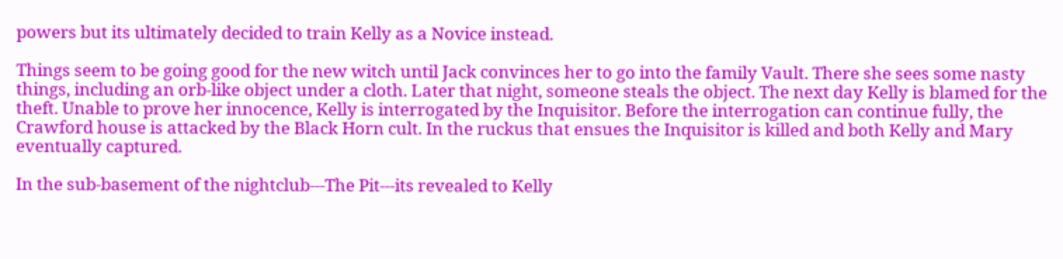powers but its ultimately decided to train Kelly as a Novice instead.

Things seem to be going good for the new witch until Jack convinces her to go into the family Vault. There she sees some nasty things, including an orb-like object under a cloth. Later that night, someone steals the object. The next day Kelly is blamed for the theft. Unable to prove her innocence, Kelly is interrogated by the Inquisitor. Before the interrogation can continue fully, the Crawford house is attacked by the Black Horn cult. In the ruckus that ensues the Inquisitor is killed and both Kelly and Mary eventually captured.

In the sub-basement of the nightclub---The Pit---its revealed to Kelly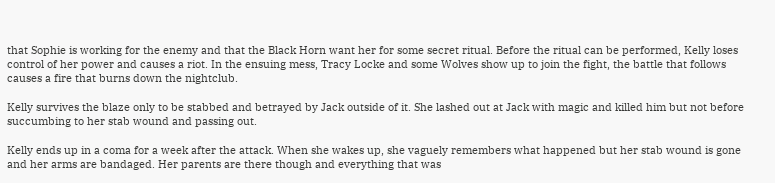that Sophie is working for the enemy and that the Black Horn want her for some secret ritual. Before the ritual can be performed, Kelly loses control of her power and causes a riot. In the ensuing mess, Tracy Locke and some Wolves show up to join the fight, the battle that follows causes a fire that burns down the nightclub.

Kelly survives the blaze only to be stabbed and betrayed by Jack outside of it. She lashed out at Jack with magic and killed him but not before succumbing to her stab wound and passing out.

Kelly ends up in a coma for a week after the attack. When she wakes up, she vaguely remembers what happened but her stab wound is gone and her arms are bandaged. Her parents are there though and everything that was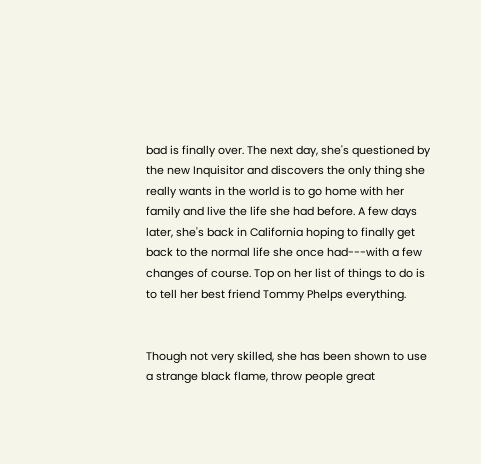bad is finally over. The next day, she's questioned by the new Inquisitor and discovers the only thing she really wants in the world is to go home with her family and live the life she had before. A few days later, she's back in California hoping to finally get back to the normal life she once had---with a few changes of course. Top on her list of things to do is to tell her best friend Tommy Phelps everything.


Though not very skilled, she has been shown to use a strange black flame, throw people great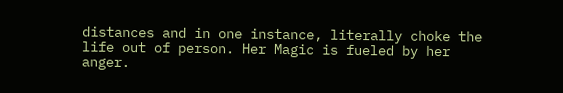distances and in one instance, literally choke the life out of person. Her Magic is fueled by her anger.